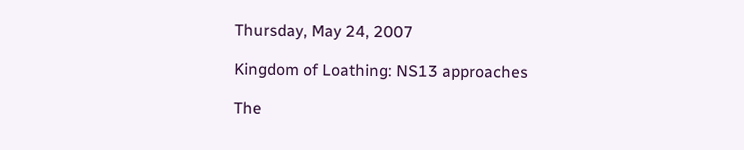Thursday, May 24, 2007

Kingdom of Loathing: NS13 approaches

The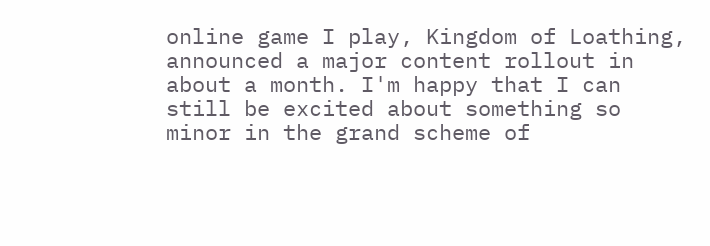online game I play, Kingdom of Loathing, announced a major content rollout in about a month. I'm happy that I can still be excited about something so minor in the grand scheme of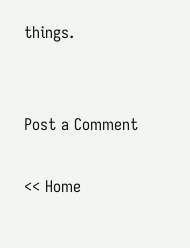things.


Post a Comment

<< Home